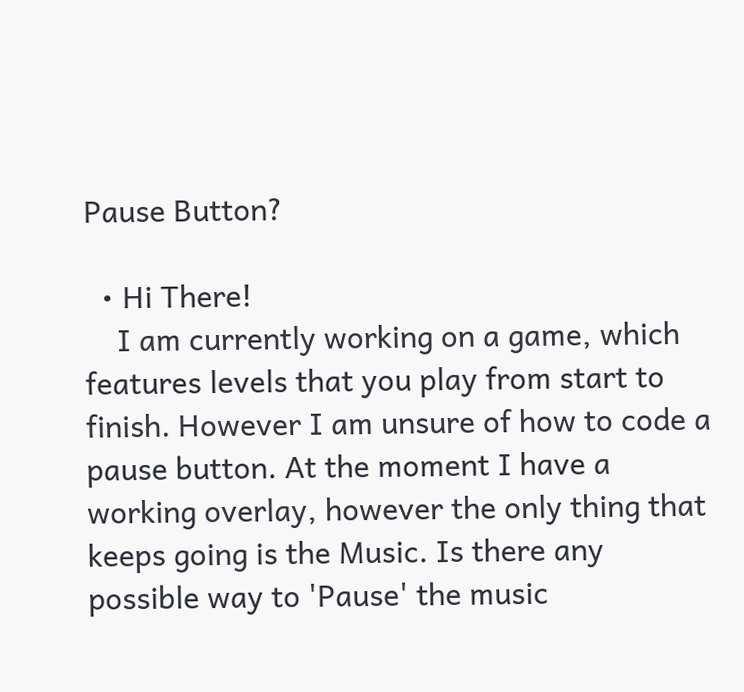Pause Button?

  • Hi There!
    I am currently working on a game, which features levels that you play from start to finish. However I am unsure of how to code a pause button. At the moment I have a working overlay, however the only thing that keeps going is the Music. Is there any possible way to 'Pause' the music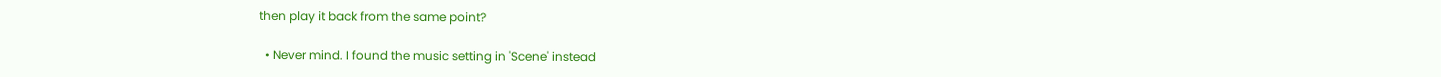then play it back from the same point?

  • Never mind. I found the music setting in 'Scene' instead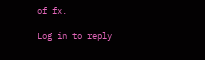of fx.

Log in to reply